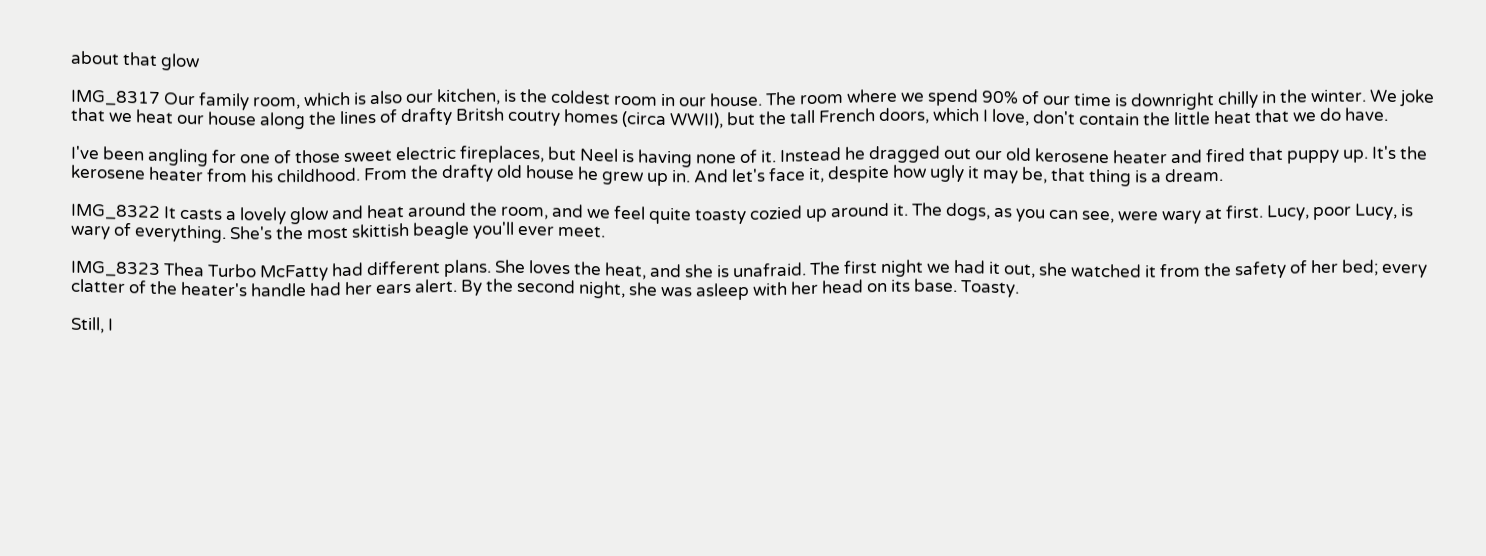about that glow

IMG_8317 Our family room, which is also our kitchen, is the coldest room in our house. The room where we spend 90% of our time is downright chilly in the winter. We joke that we heat our house along the lines of drafty Britsh coutry homes (circa WWII), but the tall French doors, which I love, don't contain the little heat that we do have.

I've been angling for one of those sweet electric fireplaces, but Neel is having none of it. Instead he dragged out our old kerosene heater and fired that puppy up. It's the kerosene heater from his childhood. From the drafty old house he grew up in. And let's face it, despite how ugly it may be, that thing is a dream.

IMG_8322 It casts a lovely glow and heat around the room, and we feel quite toasty cozied up around it. The dogs, as you can see, were wary at first. Lucy, poor Lucy, is wary of everything. She's the most skittish beagle you'll ever meet.

IMG_8323 Thea Turbo McFatty had different plans. She loves the heat, and she is unafraid. The first night we had it out, she watched it from the safety of her bed; every clatter of the heater's handle had her ears alert. By the second night, she was asleep with her head on its base. Toasty.

Still, I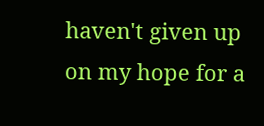haven't given up on my hope for a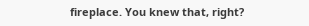fireplace. You knew that, right?